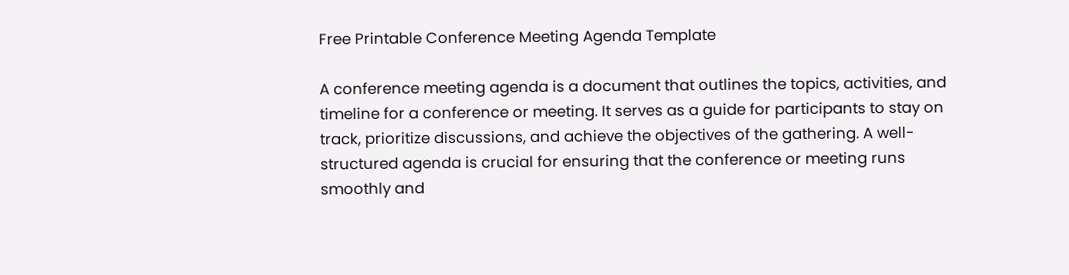Free Printable Conference Meeting Agenda Template

A conference meeting agenda is a document that outlines the topics, activities, and timeline for a conference or meeting. It serves as a guide for participants to stay on track, prioritize discussions, and achieve the objectives of the gathering. A well-structured agenda is crucial for ensuring that the conference or meeting runs smoothly and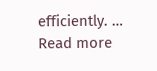efficiently. … Read more